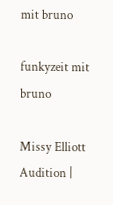mit bruno

funkyzeit mit bruno

Missy Elliott Audition |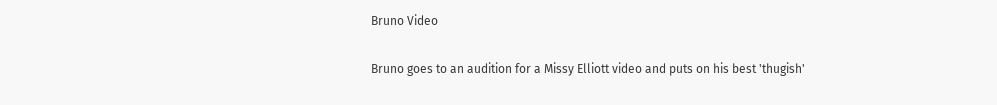Bruno Video

Bruno goes to an audition for a Missy Elliott video and puts on his best 'thugish'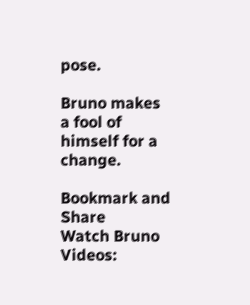pose.

Bruno makes a fool of himself for a change.

Bookmark and Share
Watch Bruno Videos: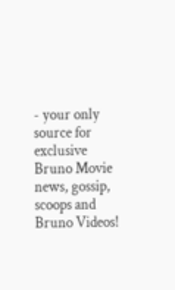- your only source for exclusive Bruno Movie news, gossip, scoops and Bruno Videos!